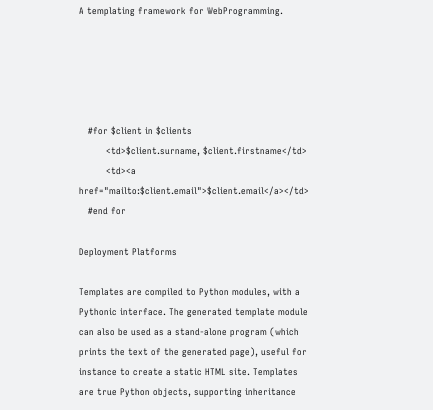A templating framework for WebProgramming.





   #for $client in $clients
         <td>$client.surname, $client.firstname</td>
         <td><a href="mailto:$client.email">$client.email</a></td>
   #end for

Deployment Platforms

Templates are compiled to Python modules, with a Pythonic interface. The generated template module can also be used as a stand-alone program (which prints the text of the generated page), useful for instance to create a static HTML site. Templates are true Python objects, supporting inheritance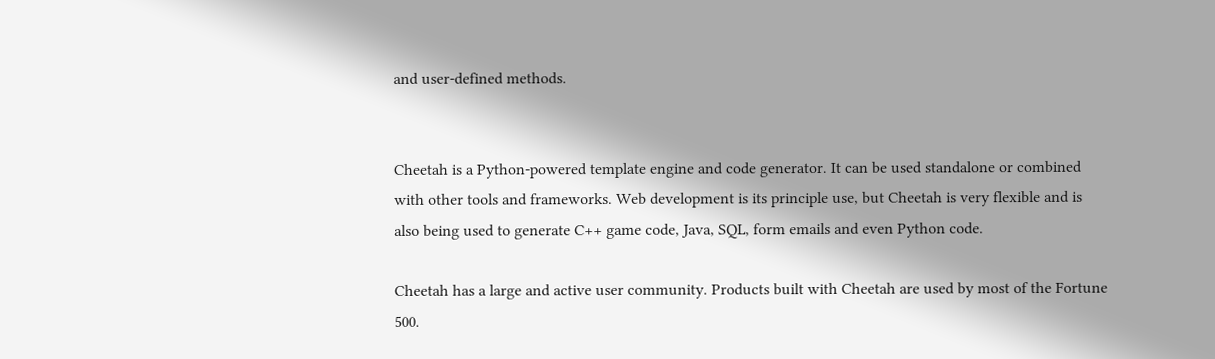and user-defined methods.


Cheetah is a Python-powered template engine and code generator. It can be used standalone or combined with other tools and frameworks. Web development is its principle use, but Cheetah is very flexible and is also being used to generate C++ game code, Java, SQL, form emails and even Python code.

Cheetah has a large and active user community. Products built with Cheetah are used by most of the Fortune 500.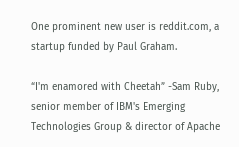One prominent new user is reddit.com, a startup funded by Paul Graham.

“I'm enamored with Cheetah” -Sam Ruby, senior member of IBM's Emerging Technologies Group & director of Apache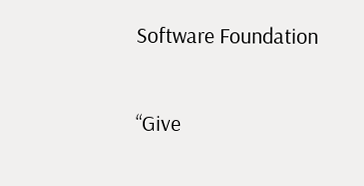Software Foundation

“Give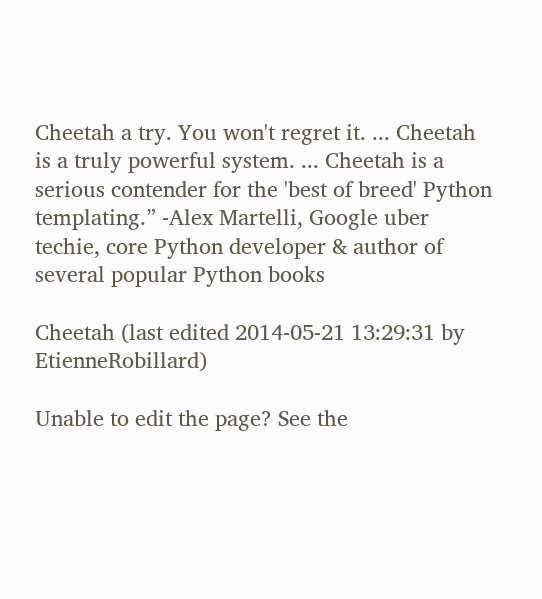Cheetah a try. You won't regret it. ... Cheetah is a truly powerful system. ... Cheetah is a serious contender for the 'best of breed' Python templating.” -Alex Martelli, Google uber techie, core Python developer & author of several popular Python books

Cheetah (last edited 2014-05-21 13:29:31 by EtienneRobillard)

Unable to edit the page? See the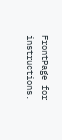FrontPage for instructions.